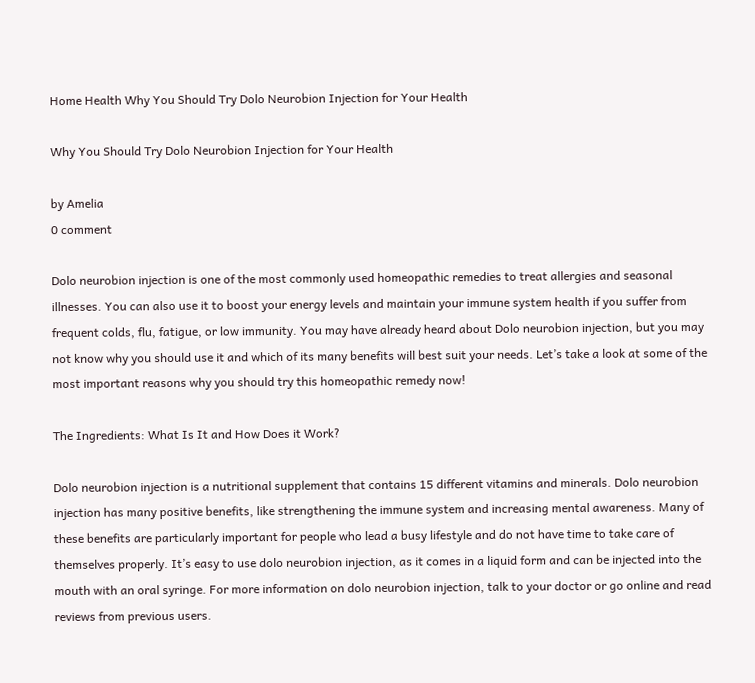Home Health Why You Should Try Dolo Neurobion Injection for Your Health

Why You Should Try Dolo Neurobion Injection for Your Health

by Amelia
0 comment

Dolo neurobion injection is one of the most commonly used homeopathic remedies to treat allergies and seasonal illnesses. You can also use it to boost your energy levels and maintain your immune system health if you suffer from frequent colds, flu, fatigue, or low immunity. You may have already heard about Dolo neurobion injection, but you may not know why you should use it and which of its many benefits will best suit your needs. Let’s take a look at some of the most important reasons why you should try this homeopathic remedy now!

The Ingredients: What Is It and How Does it Work?

Dolo neurobion injection is a nutritional supplement that contains 15 different vitamins and minerals. Dolo neurobion injection has many positive benefits, like strengthening the immune system and increasing mental awareness. Many of these benefits are particularly important for people who lead a busy lifestyle and do not have time to take care of themselves properly. It’s easy to use dolo neurobion injection, as it comes in a liquid form and can be injected into the mouth with an oral syringe. For more information on dolo neurobion injection, talk to your doctor or go online and read reviews from previous users.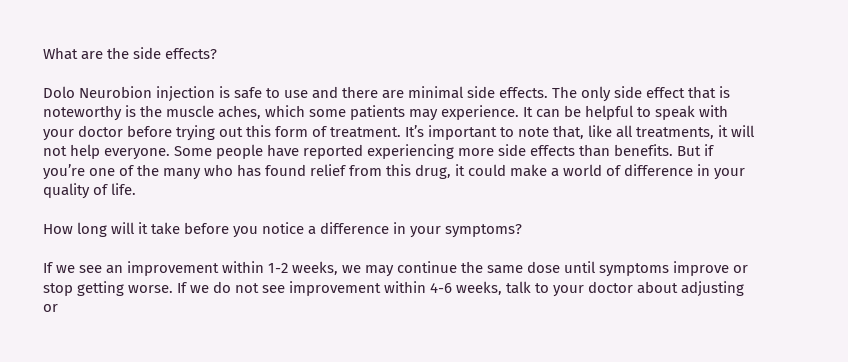What are the side effects?

Dolo Neurobion injection is safe to use and there are minimal side effects. The only side effect that is noteworthy is the muscle aches, which some patients may experience. It can be helpful to speak with your doctor before trying out this form of treatment. It’s important to note that, like all treatments, it will not help everyone. Some people have reported experiencing more side effects than benefits. But if you’re one of the many who has found relief from this drug, it could make a world of difference in your quality of life.

How long will it take before you notice a difference in your symptoms?

If we see an improvement within 1-2 weeks, we may continue the same dose until symptoms improve or stop getting worse. If we do not see improvement within 4-6 weeks, talk to your doctor about adjusting or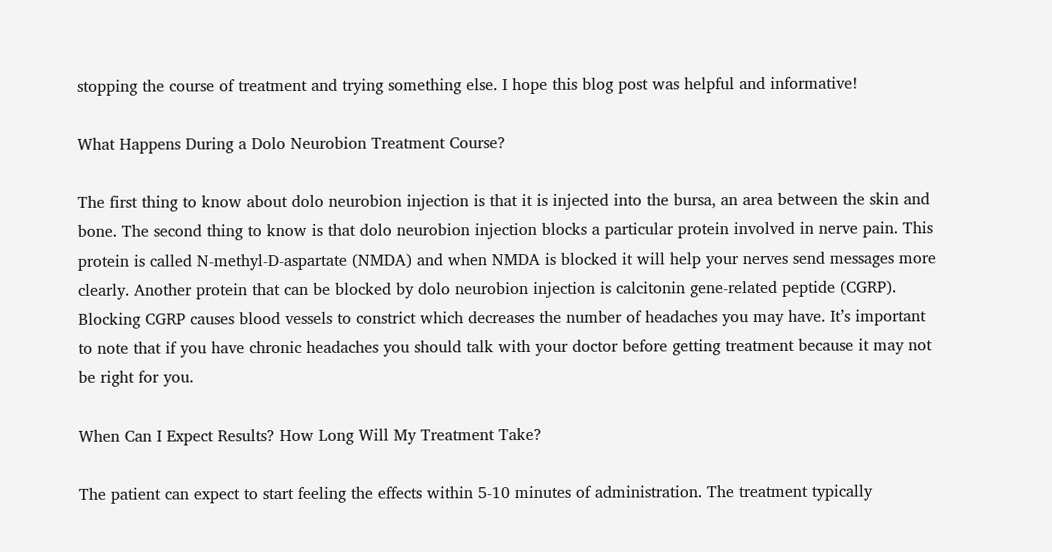stopping the course of treatment and trying something else. I hope this blog post was helpful and informative!

What Happens During a Dolo Neurobion Treatment Course?

The first thing to know about dolo neurobion injection is that it is injected into the bursa, an area between the skin and bone. The second thing to know is that dolo neurobion injection blocks a particular protein involved in nerve pain. This protein is called N-methyl-D-aspartate (NMDA) and when NMDA is blocked it will help your nerves send messages more clearly. Another protein that can be blocked by dolo neurobion injection is calcitonin gene-related peptide (CGRP). Blocking CGRP causes blood vessels to constrict which decreases the number of headaches you may have. It’s important to note that if you have chronic headaches you should talk with your doctor before getting treatment because it may not be right for you.

When Can I Expect Results? How Long Will My Treatment Take?

The patient can expect to start feeling the effects within 5-10 minutes of administration. The treatment typically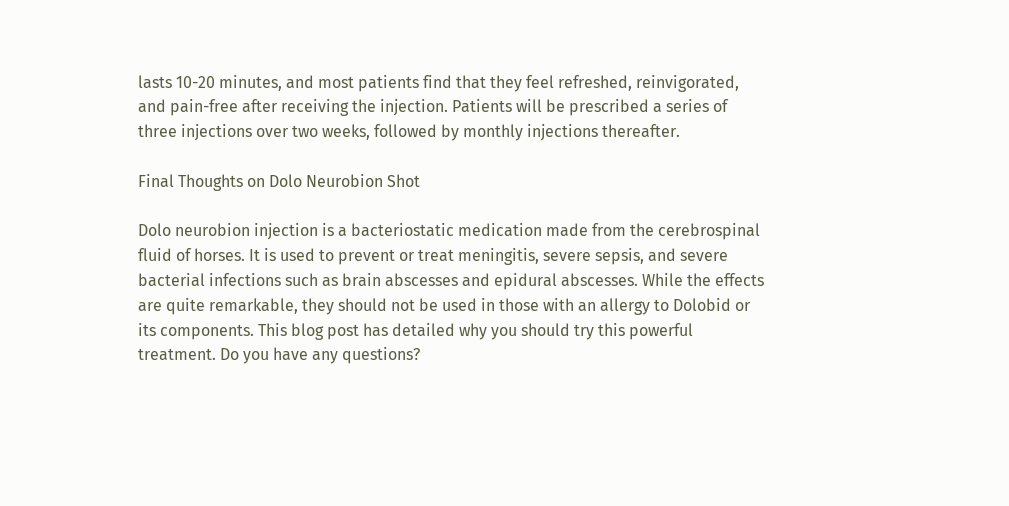lasts 10-20 minutes, and most patients find that they feel refreshed, reinvigorated, and pain-free after receiving the injection. Patients will be prescribed a series of three injections over two weeks, followed by monthly injections thereafter.

Final Thoughts on Dolo Neurobion Shot

Dolo neurobion injection is a bacteriostatic medication made from the cerebrospinal fluid of horses. It is used to prevent or treat meningitis, severe sepsis, and severe bacterial infections such as brain abscesses and epidural abscesses. While the effects are quite remarkable, they should not be used in those with an allergy to Dolobid or its components. This blog post has detailed why you should try this powerful treatment. Do you have any questions?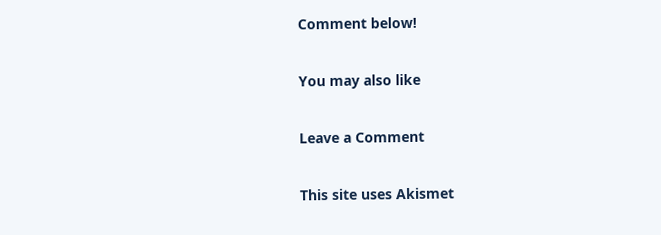Comment below!

You may also like

Leave a Comment

This site uses Akismet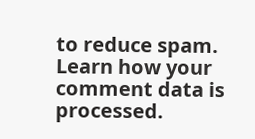to reduce spam. Learn how your comment data is processed.